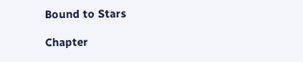Bound to Stars

Chapter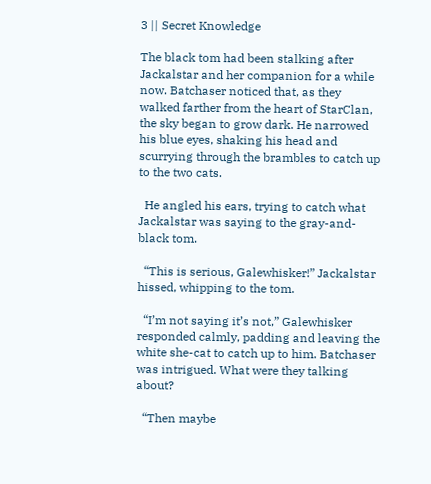3 || Secret Knowledge

The black tom had been stalking after Jackalstar and her companion for a while now. Batchaser noticed that, as they walked farther from the heart of StarClan, the sky began to grow dark. He narrowed his blue eyes, shaking his head and scurrying through the brambles to catch up to the two cats.

  He angled his ears, trying to catch what Jackalstar was saying to the gray-and-black tom.

  “This is serious, Galewhisker!” Jackalstar hissed, whipping to the tom.

  “I’m not saying it’s not,” Galewhisker responded calmly, padding and leaving the white she-cat to catch up to him. Batchaser was intrigued. What were they talking about?

  “Then maybe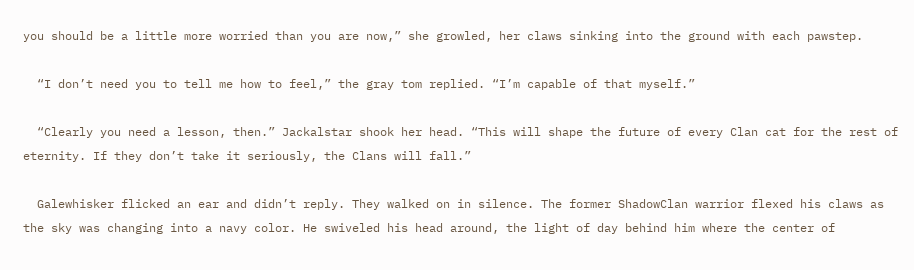you should be a little more worried than you are now,” she growled, her claws sinking into the ground with each pawstep.

  “I don’t need you to tell me how to feel,” the gray tom replied. “I’m capable of that myself.”

  “Clearly you need a lesson, then.” Jackalstar shook her head. “This will shape the future of every Clan cat for the rest of eternity. If they don’t take it seriously, the Clans will fall.”

  Galewhisker flicked an ear and didn’t reply. They walked on in silence. The former ShadowClan warrior flexed his claws as the sky was changing into a navy color. He swiveled his head around, the light of day behind him where the center of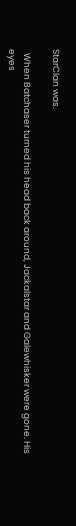StarClan was.

  When Batchaser turned his head back around, Jackalstar and Galewhisker were gone. His eyes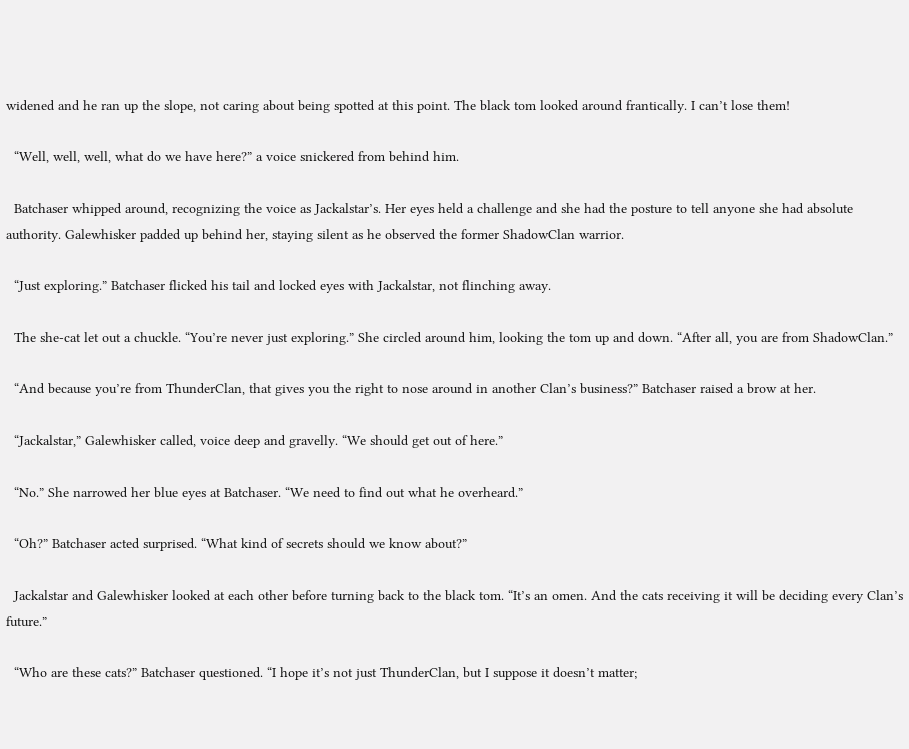widened and he ran up the slope, not caring about being spotted at this point. The black tom looked around frantically. I can’t lose them!

  “Well, well, well, what do we have here?” a voice snickered from behind him.

  Batchaser whipped around, recognizing the voice as Jackalstar’s. Her eyes held a challenge and she had the posture to tell anyone she had absolute authority. Galewhisker padded up behind her, staying silent as he observed the former ShadowClan warrior.

  “Just exploring.” Batchaser flicked his tail and locked eyes with Jackalstar, not flinching away.

  The she-cat let out a chuckle. “You’re never just exploring.” She circled around him, looking the tom up and down. “After all, you are from ShadowClan.”

  “And because you’re from ThunderClan, that gives you the right to nose around in another Clan’s business?” Batchaser raised a brow at her.

  “Jackalstar,” Galewhisker called, voice deep and gravelly. “We should get out of here.”

  “No.” She narrowed her blue eyes at Batchaser. “We need to find out what he overheard.”

  “Oh?” Batchaser acted surprised. “What kind of secrets should we know about?”

  Jackalstar and Galewhisker looked at each other before turning back to the black tom. “It’s an omen. And the cats receiving it will be deciding every Clan’s future.”

  “Who are these cats?” Batchaser questioned. “I hope it’s not just ThunderClan, but I suppose it doesn’t matter;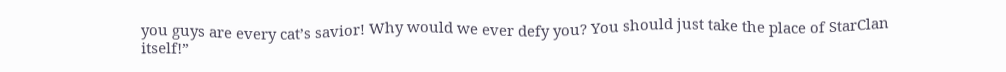you guys are every cat’s savior! Why would we ever defy you? You should just take the place of StarClan itself!”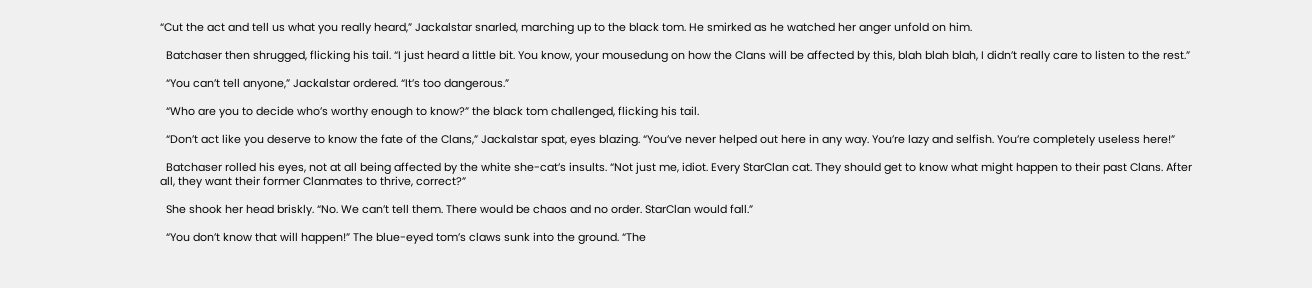“Cut the act and tell us what you really heard,” Jackalstar snarled, marching up to the black tom. He smirked as he watched her anger unfold on him.

  Batchaser then shrugged, flicking his tail. “I just heard a little bit. You know, your mousedung on how the Clans will be affected by this, blah blah blah, I didn’t really care to listen to the rest.”

  “You can’t tell anyone,” Jackalstar ordered. “It’s too dangerous.”

  “Who are you to decide who’s worthy enough to know?” the black tom challenged, flicking his tail.

  “Don’t act like you deserve to know the fate of the Clans,” Jackalstar spat, eyes blazing. “You’ve never helped out here in any way. You’re lazy and selfish. You’re completely useless here!”

  Batchaser rolled his eyes, not at all being affected by the white she-cat’s insults. “Not just me, idiot. Every StarClan cat. They should get to know what might happen to their past Clans. After all, they want their former Clanmates to thrive, correct?”

  She shook her head briskly. “No. We can’t tell them. There would be chaos and no order. StarClan would fall.”

  “You don’t know that will happen!” The blue-eyed tom’s claws sunk into the ground. “The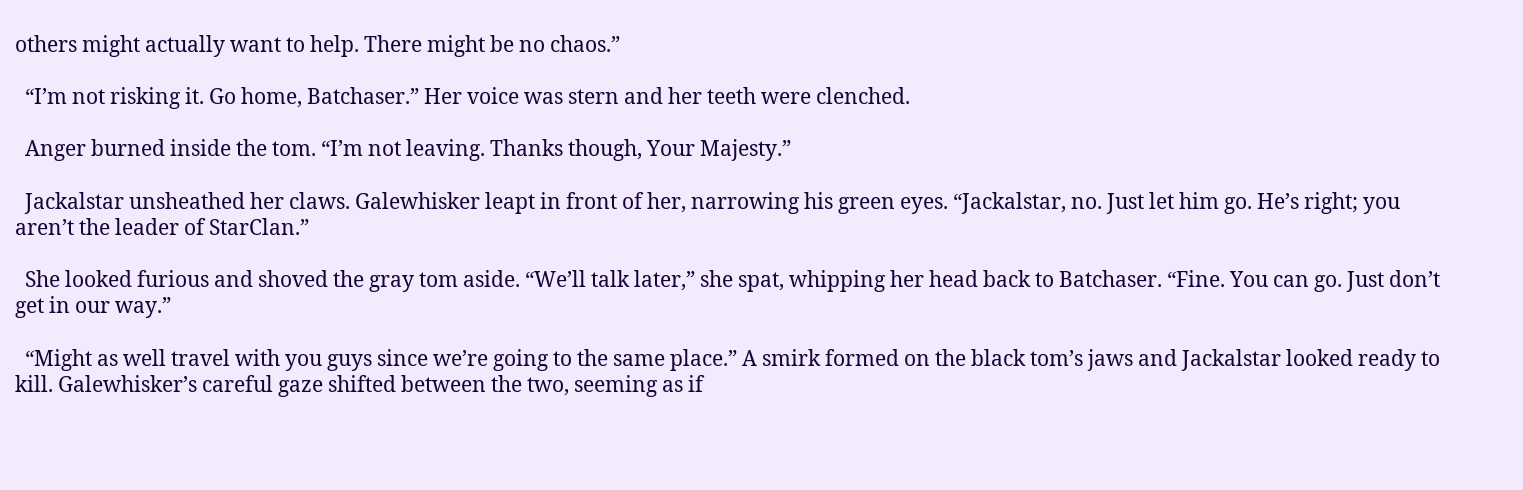others might actually want to help. There might be no chaos.”

  “I’m not risking it. Go home, Batchaser.” Her voice was stern and her teeth were clenched.

  Anger burned inside the tom. “I’m not leaving. Thanks though, Your Majesty.”

  Jackalstar unsheathed her claws. Galewhisker leapt in front of her, narrowing his green eyes. “Jackalstar, no. Just let him go. He’s right; you aren’t the leader of StarClan.”

  She looked furious and shoved the gray tom aside. “We’ll talk later,” she spat, whipping her head back to Batchaser. “Fine. You can go. Just don’t get in our way.”

  “Might as well travel with you guys since we’re going to the same place.” A smirk formed on the black tom’s jaws and Jackalstar looked ready to kill. Galewhisker’s careful gaze shifted between the two, seeming as if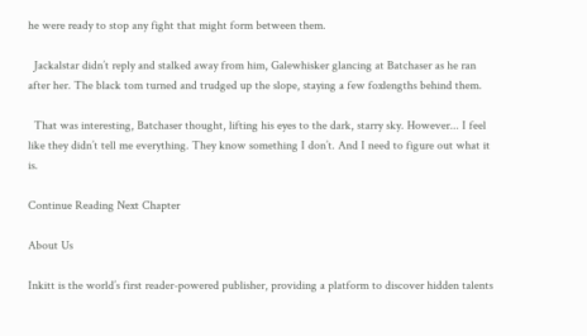he were ready to stop any fight that might form between them.

  Jackalstar didn’t reply and stalked away from him, Galewhisker glancing at Batchaser as he ran after her. The black tom turned and trudged up the slope, staying a few foxlengths behind them.

  That was interesting, Batchaser thought, lifting his eyes to the dark, starry sky. However... I feel like they didn’t tell me everything. They know something I don’t. And I need to figure out what it is.

Continue Reading Next Chapter

About Us

Inkitt is the world’s first reader-powered publisher, providing a platform to discover hidden talents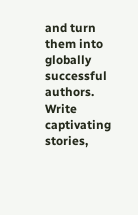and turn them into globally successful authors. Write captivating stories,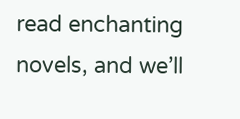read enchanting novels, and we’ll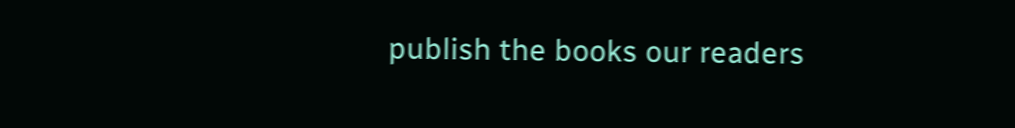publish the books our readers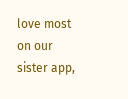love most on our sister app,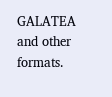GALATEA and other formats.